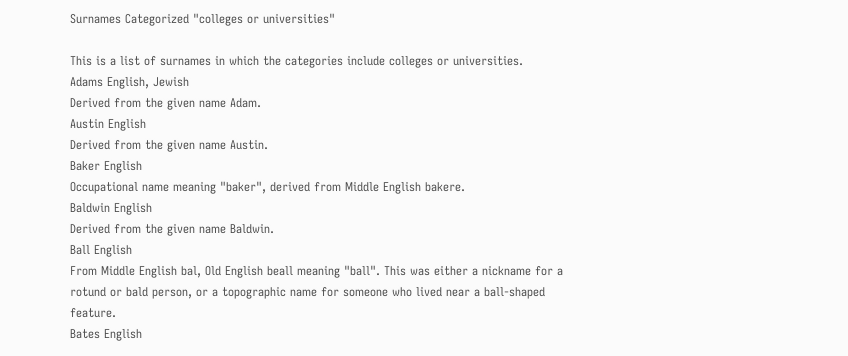Surnames Categorized "colleges or universities"

This is a list of surnames in which the categories include colleges or universities.
Adams English, Jewish
Derived from the given name Adam.
Austin English
Derived from the given name Austin.
Baker English
Occupational name meaning "baker", derived from Middle English bakere.
Baldwin English
Derived from the given name Baldwin.
Ball English
From Middle English bal, Old English beall meaning "ball". This was either a nickname for a rotund or bald person, or a topographic name for someone who lived near a ball-shaped feature.
Bates English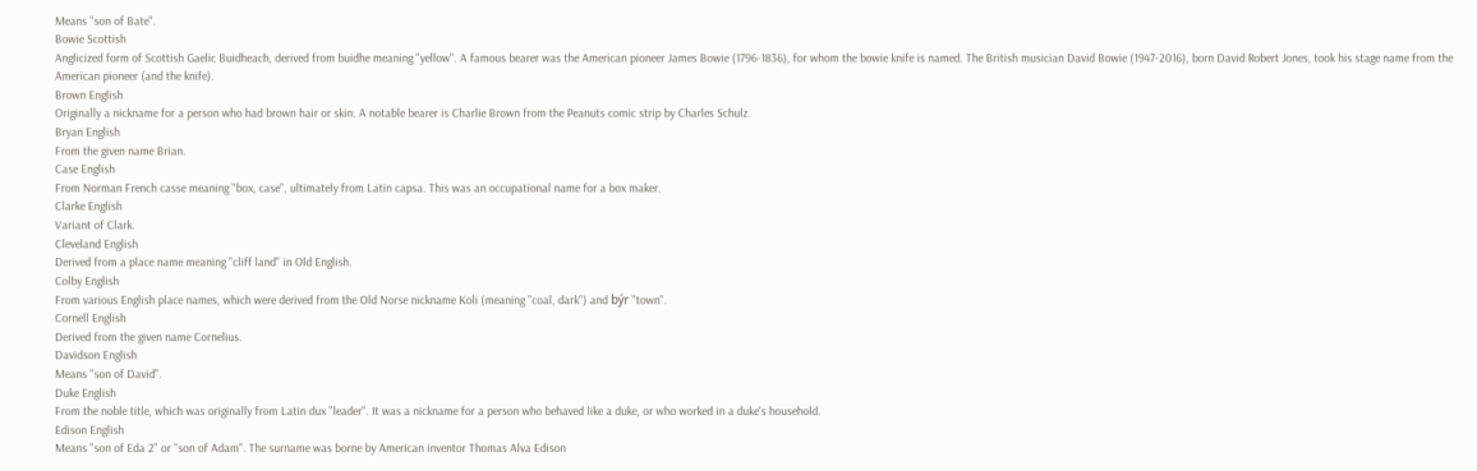Means "son of Bate".
Bowie Scottish
Anglicized form of Scottish Gaelic Buidheach, derived from buidhe meaning "yellow". A famous bearer was the American pioneer James Bowie (1796-1836), for whom the bowie knife is named. The British musician David Bowie (1947-2016), born David Robert Jones, took his stage name from the American pioneer (and the knife).
Brown English
Originally a nickname for a person who had brown hair or skin. A notable bearer is Charlie Brown from the Peanuts comic strip by Charles Schulz.
Bryan English
From the given name Brian.
Case English
From Norman French casse meaning "box, case", ultimately from Latin capsa. This was an occupational name for a box maker.
Clarke English
Variant of Clark.
Cleveland English
Derived from a place name meaning "cliff land" in Old English.
Colby English
From various English place names, which were derived from the Old Norse nickname Koli (meaning "coal, dark") and býr "town".
Cornell English
Derived from the given name Cornelius.
Davidson English
Means "son of David".
Duke English
From the noble title, which was originally from Latin dux "leader". It was a nickname for a person who behaved like a duke, or who worked in a duke's household.
Edison English
Means "son of Eda 2" or "son of Adam". The surname was borne by American inventor Thomas Alva Edison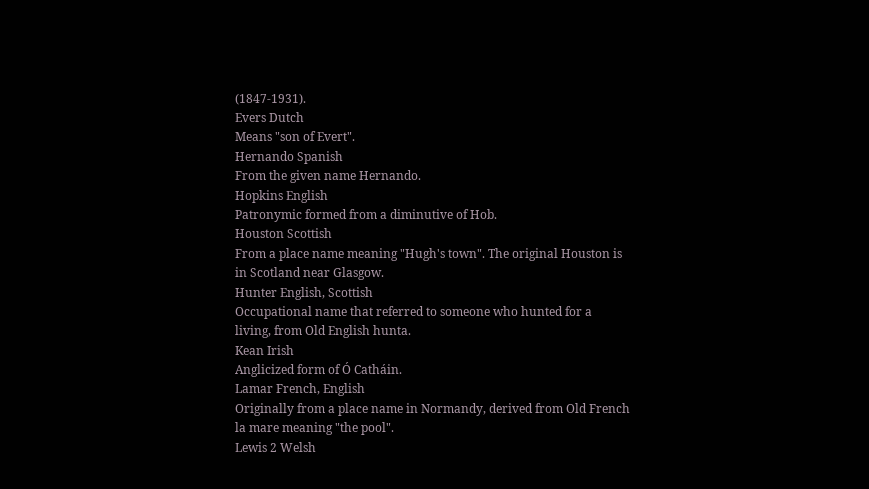(1847-1931).
Evers Dutch
Means "son of Evert".
Hernando Spanish
From the given name Hernando.
Hopkins English
Patronymic formed from a diminutive of Hob.
Houston Scottish
From a place name meaning "Hugh's town". The original Houston is in Scotland near Glasgow.
Hunter English, Scottish
Occupational name that referred to someone who hunted for a living, from Old English hunta.
Kean Irish
Anglicized form of Ó Catháin.
Lamar French, English
Originally from a place name in Normandy, derived from Old French la mare meaning "the pool".
Lewis 2 Welsh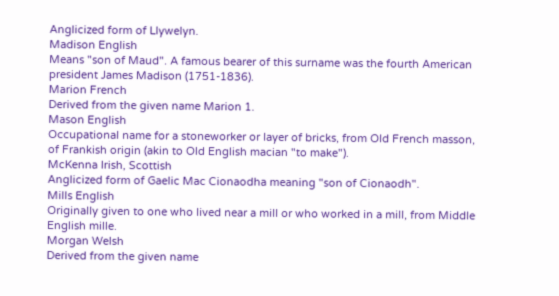Anglicized form of Llywelyn.
Madison English
Means "son of Maud". A famous bearer of this surname was the fourth American president James Madison (1751-1836).
Marion French
Derived from the given name Marion 1.
Mason English
Occupational name for a stoneworker or layer of bricks, from Old French masson, of Frankish origin (akin to Old English macian "to make").
McKenna Irish, Scottish
Anglicized form of Gaelic Mac Cionaodha meaning "son of Cionaodh".
Mills English
Originally given to one who lived near a mill or who worked in a mill, from Middle English mille.
Morgan Welsh
Derived from the given name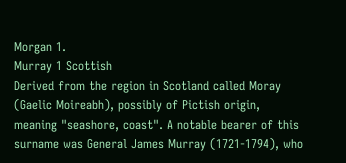Morgan 1.
Murray 1 Scottish
Derived from the region in Scotland called Moray (Gaelic Moireabh), possibly of Pictish origin, meaning "seashore, coast". A notable bearer of this surname was General James Murray (1721-1794), who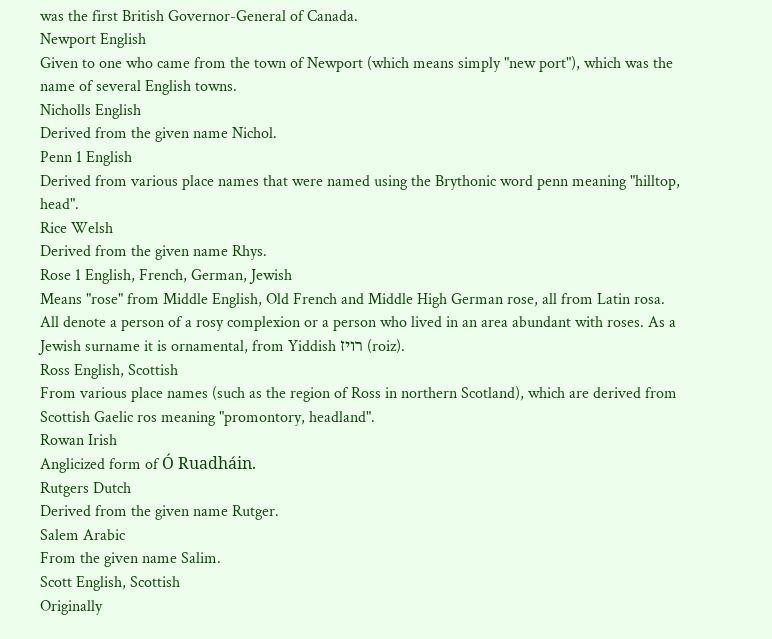was the first British Governor-General of Canada.
Newport English
Given to one who came from the town of Newport (which means simply "new port"), which was the name of several English towns.
Nicholls English
Derived from the given name Nichol.
Penn 1 English
Derived from various place names that were named using the Brythonic word penn meaning "hilltop, head".
Rice Welsh
Derived from the given name Rhys.
Rose 1 English, French, German, Jewish
Means "rose" from Middle English, Old French and Middle High German rose, all from Latin rosa. All denote a person of a rosy complexion or a person who lived in an area abundant with roses. As a Jewish surname it is ornamental, from Yiddish רויז (roiz).
Ross English, Scottish
From various place names (such as the region of Ross in northern Scotland), which are derived from Scottish Gaelic ros meaning "promontory, headland".
Rowan Irish
Anglicized form of Ó Ruadháin.
Rutgers Dutch
Derived from the given name Rutger.
Salem Arabic
From the given name Salim.
Scott English, Scottish
Originally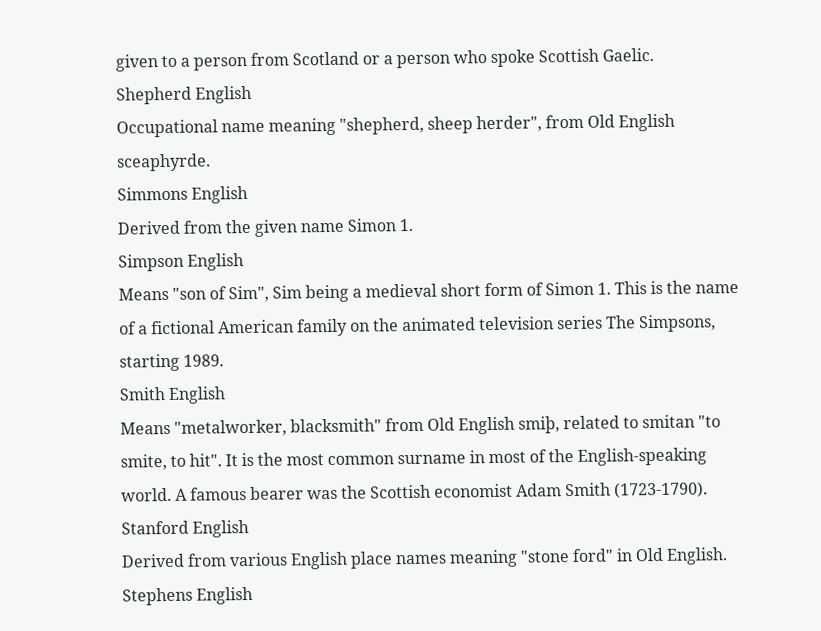given to a person from Scotland or a person who spoke Scottish Gaelic.
Shepherd English
Occupational name meaning "shepherd, sheep herder", from Old English sceaphyrde.
Simmons English
Derived from the given name Simon 1.
Simpson English
Means "son of Sim", Sim being a medieval short form of Simon 1. This is the name of a fictional American family on the animated television series The Simpsons, starting 1989.
Smith English
Means "metalworker, blacksmith" from Old English smiþ, related to smitan "to smite, to hit". It is the most common surname in most of the English-speaking world. A famous bearer was the Scottish economist Adam Smith (1723-1790).
Stanford English
Derived from various English place names meaning "stone ford" in Old English.
Stephens English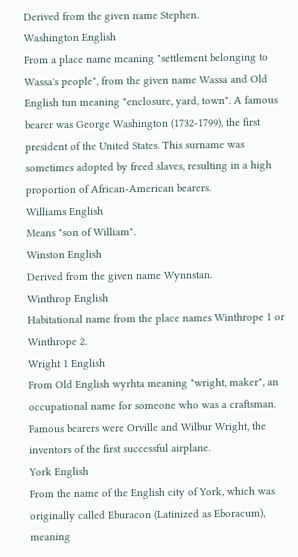Derived from the given name Stephen.
Washington English
From a place name meaning "settlement belonging to Wassa's people", from the given name Wassa and Old English tun meaning "enclosure, yard, town". A famous bearer was George Washington (1732-1799), the first president of the United States. This surname was sometimes adopted by freed slaves, resulting in a high proportion of African-American bearers.
Williams English
Means "son of William".
Winston English
Derived from the given name Wynnstan.
Winthrop English
Habitational name from the place names Winthrope 1 or Winthrope 2.
Wright 1 English
From Old English wyrhta meaning "wright, maker", an occupational name for someone who was a craftsman. Famous bearers were Orville and Wilbur Wright, the inventors of the first successful airplane.
York English
From the name of the English city of York, which was originally called Eburacon (Latinized as Eboracum), meaning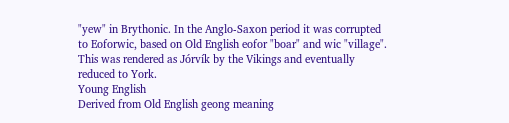"yew" in Brythonic. In the Anglo-Saxon period it was corrupted to Eoforwic, based on Old English eofor "boar" and wic "village". This was rendered as Jórvík by the Vikings and eventually reduced to York.
Young English
Derived from Old English geong meaning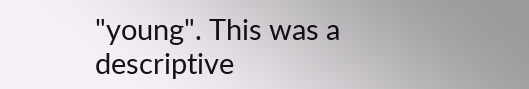"young". This was a descriptive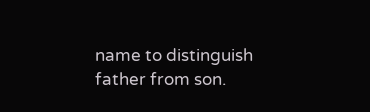name to distinguish father from son.